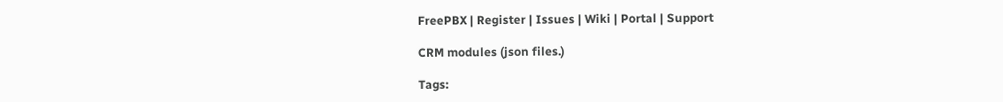FreePBX | Register | Issues | Wiki | Portal | Support

CRM modules (json files.)

Tags: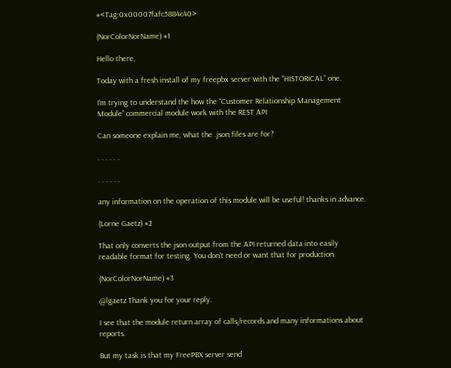#<Tag:0x00007fafc5884c40>

(NorColorNorName) #1

Hello there,

Today with a fresh install of my freepbx server with the “HISTORICAL” one.

I’m trying to understand the how the “Customer Relationship Management Module” commercial module work with the REST API

Can someone explain me, what the .json files are for?

. . . . . .

. . . . . .

any information on the operation of this module will be useful! thanks in advance.

(Lorne Gaetz) #2

That only converts the json output from the API returned data into easily readable format for testing. You don’t need or want that for production.

(NorColorNorName) #3

@lgaetz Thank you for your reply.

I see that the module return array of calls/records and many informations about reports.

But my task is that my FreePBX server send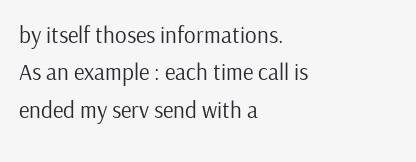by itself thoses informations.
As an example : each time call is ended my serv send with a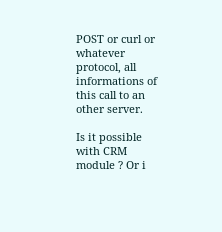POST or curl or whatever protocol, all informations of this call to an other server.

Is it possible with CRM module ? Or i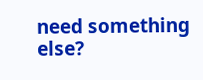need something else?